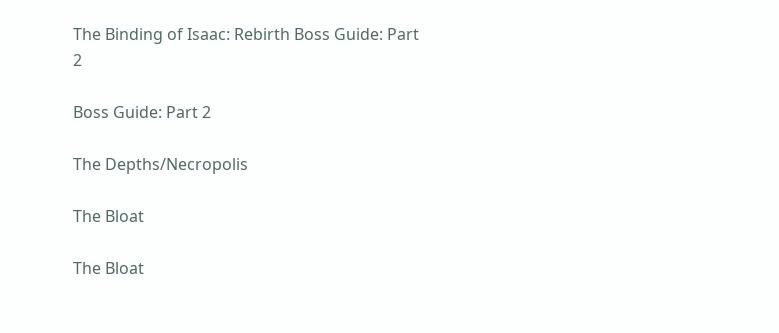The Binding of Isaac: Rebirth Boss Guide: Part 2

Boss Guide: Part 2

The Depths/Necropolis

The Bloat

The Bloat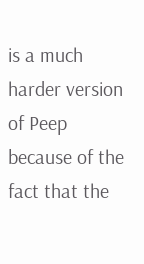is a much harder version of Peep because of the fact that the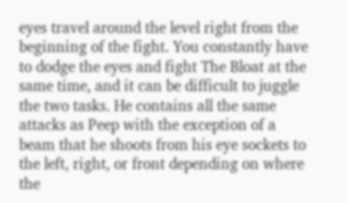eyes travel around the level right from the beginning of the fight. You constantly have to dodge the eyes and fight The Bloat at the same time, and it can be difficult to juggle the two tasks. He contains all the same attacks as Peep with the exception of a beam that he shoots from his eye sockets to the left, right, or front depending on where the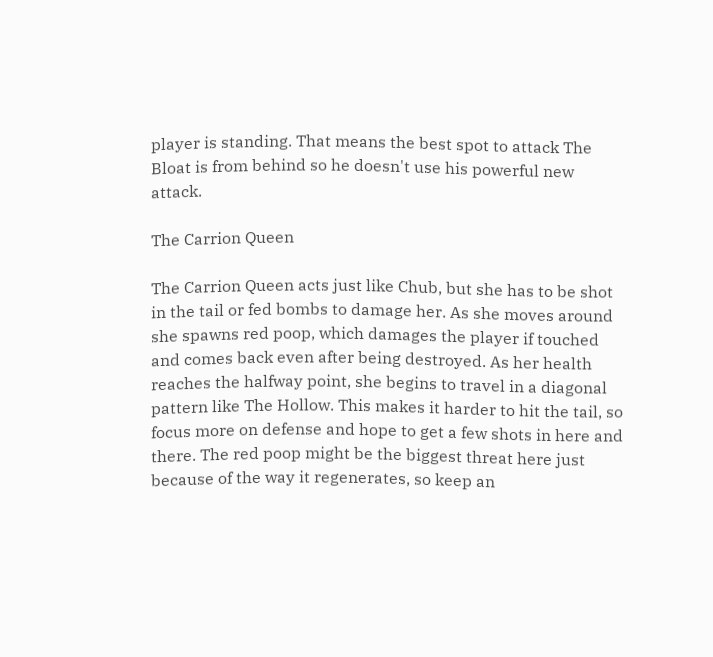player is standing. That means the best spot to attack The Bloat is from behind so he doesn't use his powerful new attack.

The Carrion Queen

The Carrion Queen acts just like Chub, but she has to be shot in the tail or fed bombs to damage her. As she moves around she spawns red poop, which damages the player if touched and comes back even after being destroyed. As her health reaches the halfway point, she begins to travel in a diagonal pattern like The Hollow. This makes it harder to hit the tail, so focus more on defense and hope to get a few shots in here and there. The red poop might be the biggest threat here just because of the way it regenerates, so keep an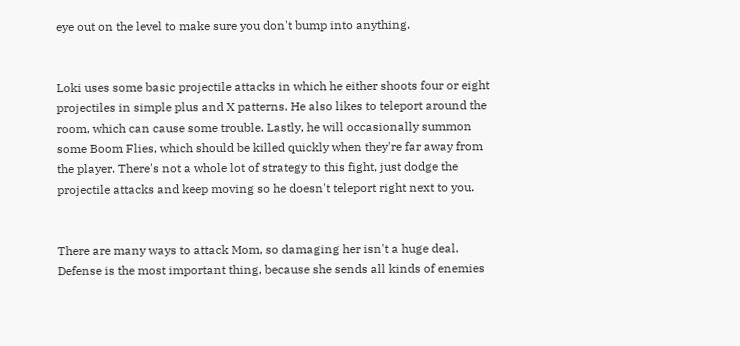eye out on the level to make sure you don't bump into anything.


Loki uses some basic projectile attacks in which he either shoots four or eight projectiles in simple plus and X patterns. He also likes to teleport around the room, which can cause some trouble. Lastly, he will occasionally summon some Boom Flies, which should be killed quickly when they're far away from the player. There's not a whole lot of strategy to this fight, just dodge the projectile attacks and keep moving so he doesn't teleport right next to you.


There are many ways to attack Mom, so damaging her isn't a huge deal. Defense is the most important thing, because she sends all kinds of enemies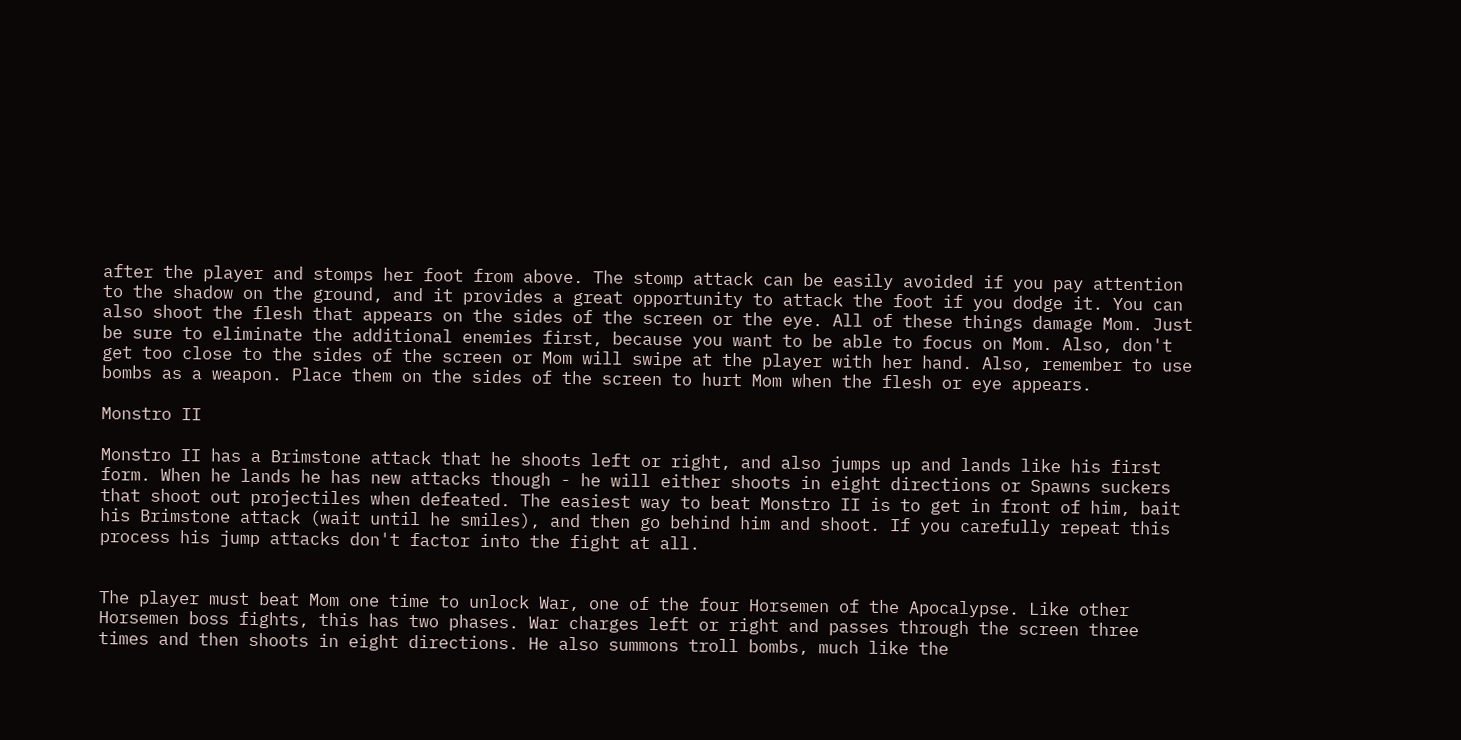after the player and stomps her foot from above. The stomp attack can be easily avoided if you pay attention to the shadow on the ground, and it provides a great opportunity to attack the foot if you dodge it. You can also shoot the flesh that appears on the sides of the screen or the eye. All of these things damage Mom. Just be sure to eliminate the additional enemies first, because you want to be able to focus on Mom. Also, don't get too close to the sides of the screen or Mom will swipe at the player with her hand. Also, remember to use bombs as a weapon. Place them on the sides of the screen to hurt Mom when the flesh or eye appears.

Monstro II

Monstro II has a Brimstone attack that he shoots left or right, and also jumps up and lands like his first form. When he lands he has new attacks though - he will either shoots in eight directions or Spawns suckers that shoot out projectiles when defeated. The easiest way to beat Monstro II is to get in front of him, bait his Brimstone attack (wait until he smiles), and then go behind him and shoot. If you carefully repeat this process his jump attacks don't factor into the fight at all.


The player must beat Mom one time to unlock War, one of the four Horsemen of the Apocalypse. Like other Horsemen boss fights, this has two phases. War charges left or right and passes through the screen three times and then shoots in eight directions. He also summons troll bombs, much like the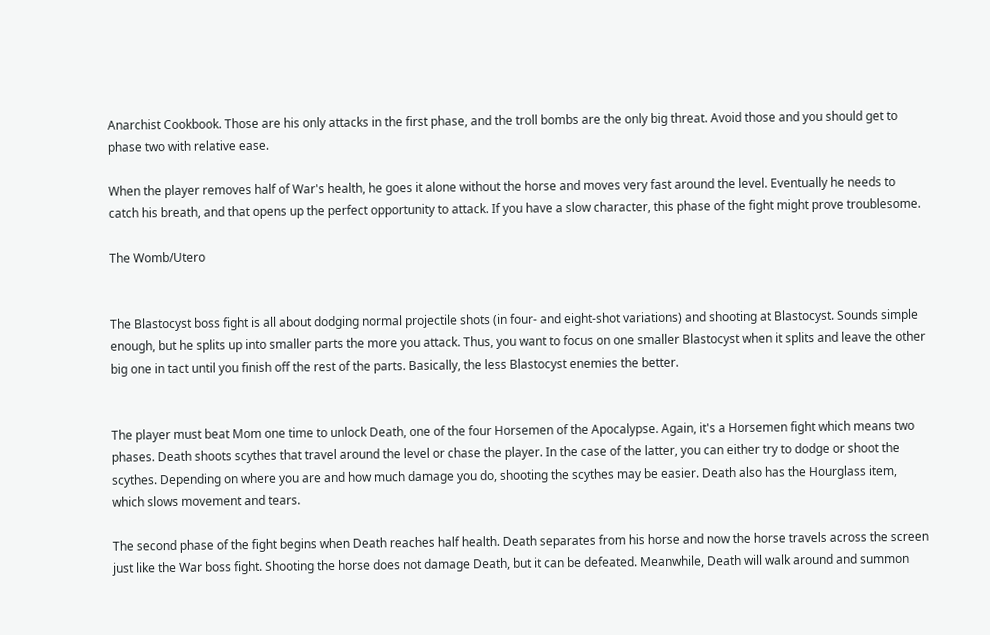Anarchist Cookbook. Those are his only attacks in the first phase, and the troll bombs are the only big threat. Avoid those and you should get to phase two with relative ease.

When the player removes half of War's health, he goes it alone without the horse and moves very fast around the level. Eventually he needs to catch his breath, and that opens up the perfect opportunity to attack. If you have a slow character, this phase of the fight might prove troublesome.

The Womb/Utero


The Blastocyst boss fight is all about dodging normal projectile shots (in four- and eight-shot variations) and shooting at Blastocyst. Sounds simple enough, but he splits up into smaller parts the more you attack. Thus, you want to focus on one smaller Blastocyst when it splits and leave the other big one in tact until you finish off the rest of the parts. Basically, the less Blastocyst enemies the better.


The player must beat Mom one time to unlock Death, one of the four Horsemen of the Apocalypse. Again, it's a Horsemen fight which means two phases. Death shoots scythes that travel around the level or chase the player. In the case of the latter, you can either try to dodge or shoot the scythes. Depending on where you are and how much damage you do, shooting the scythes may be easier. Death also has the Hourglass item, which slows movement and tears.

The second phase of the fight begins when Death reaches half health. Death separates from his horse and now the horse travels across the screen just like the War boss fight. Shooting the horse does not damage Death, but it can be defeated. Meanwhile, Death will walk around and summon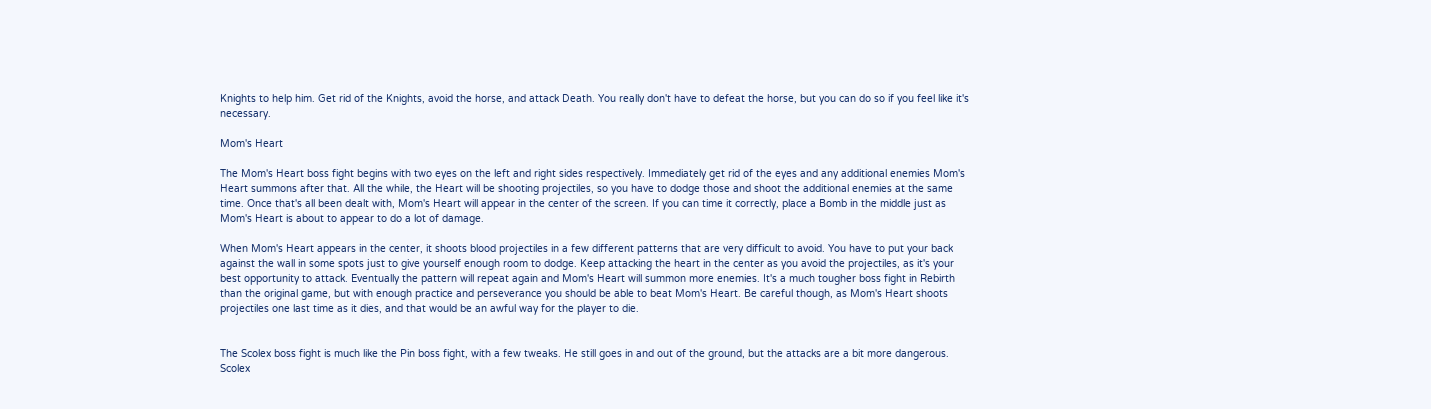Knights to help him. Get rid of the Knights, avoid the horse, and attack Death. You really don't have to defeat the horse, but you can do so if you feel like it's necessary.

Mom's Heart

The Mom's Heart boss fight begins with two eyes on the left and right sides respectively. Immediately get rid of the eyes and any additional enemies Mom's Heart summons after that. All the while, the Heart will be shooting projectiles, so you have to dodge those and shoot the additional enemies at the same time. Once that's all been dealt with, Mom's Heart will appear in the center of the screen. If you can time it correctly, place a Bomb in the middle just as Mom's Heart is about to appear to do a lot of damage.

When Mom's Heart appears in the center, it shoots blood projectiles in a few different patterns that are very difficult to avoid. You have to put your back against the wall in some spots just to give yourself enough room to dodge. Keep attacking the heart in the center as you avoid the projectiles, as it's your best opportunity to attack. Eventually the pattern will repeat again and Mom's Heart will summon more enemies. It's a much tougher boss fight in Rebirth than the original game, but with enough practice and perseverance you should be able to beat Mom's Heart. Be careful though, as Mom's Heart shoots projectiles one last time as it dies, and that would be an awful way for the player to die.


The Scolex boss fight is much like the Pin boss fight, with a few tweaks. He still goes in and out of the ground, but the attacks are a bit more dangerous. Scolex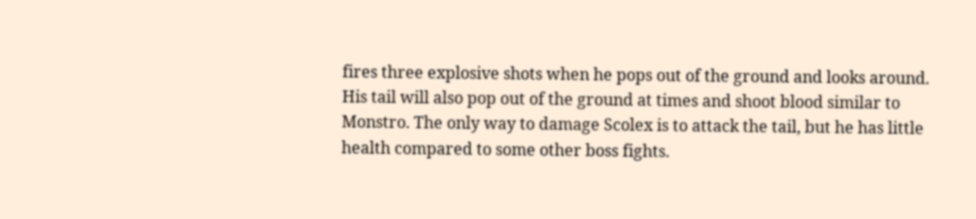fires three explosive shots when he pops out of the ground and looks around. His tail will also pop out of the ground at times and shoot blood similar to Monstro. The only way to damage Scolex is to attack the tail, but he has little health compared to some other boss fights.